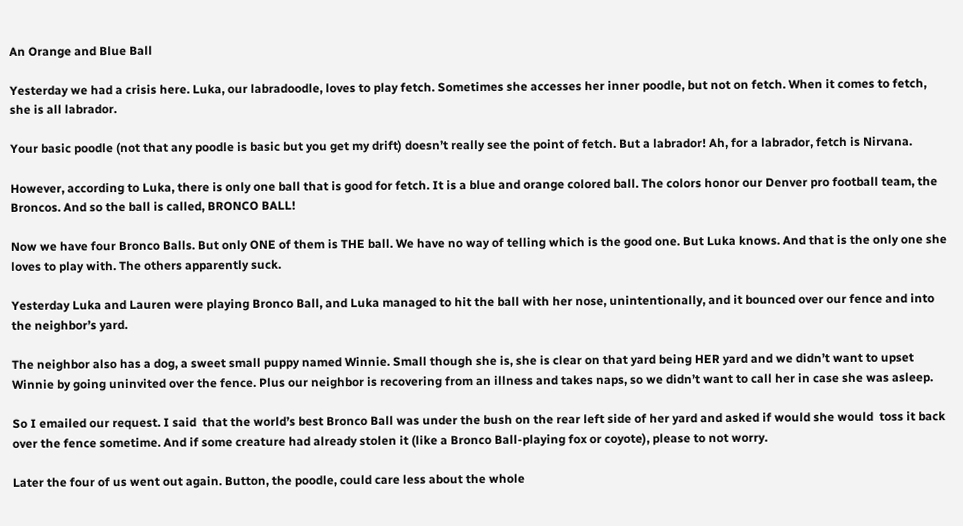An Orange and Blue Ball

Yesterday we had a crisis here. Luka, our labradoodle, loves to play fetch. Sometimes she accesses her inner poodle, but not on fetch. When it comes to fetch, she is all labrador.

Your basic poodle (not that any poodle is basic but you get my drift) doesn’t really see the point of fetch. But a labrador! Ah, for a labrador, fetch is Nirvana.

However, according to Luka, there is only one ball that is good for fetch. It is a blue and orange colored ball. The colors honor our Denver pro football team, the Broncos. And so the ball is called, BRONCO BALL!

Now we have four Bronco Balls. But only ONE of them is THE ball. We have no way of telling which is the good one. But Luka knows. And that is the only one she loves to play with. The others apparently suck.

Yesterday Luka and Lauren were playing Bronco Ball, and Luka managed to hit the ball with her nose, unintentionally, and it bounced over our fence and into the neighbor’s yard.

The neighbor also has a dog, a sweet small puppy named Winnie. Small though she is, she is clear on that yard being HER yard and we didn’t want to upset Winnie by going uninvited over the fence. Plus our neighbor is recovering from an illness and takes naps, so we didn’t want to call her in case she was asleep.

So I emailed our request. I said  that the world’s best Bronco Ball was under the bush on the rear left side of her yard and asked if would she would  toss it back over the fence sometime. And if some creature had already stolen it (like a Bronco Ball-playing fox or coyote), please to not worry.

Later the four of us went out again. Button, the poodle, could care less about the whole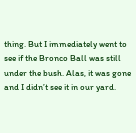thing. But I immediately went to see if the Bronco Ball was still under the bush. Alas, it was gone and I didn’t see it in our yard.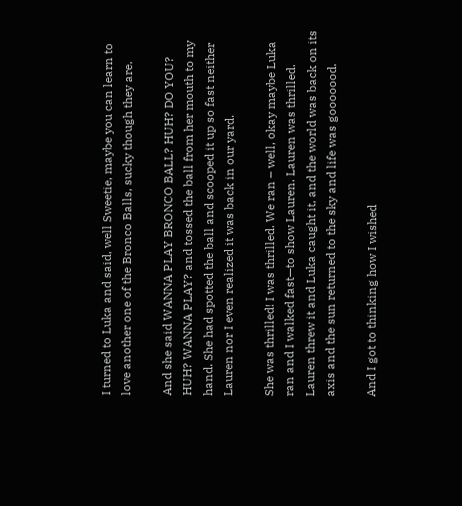I turned to Luka and said, well Sweetie, maybe you can learn to love another one of the Bronco Balls, sucky though they are.

And she said WANNA PLAY BRONCO BALL? HUH? DO YOU? HUH? WANNA PLAY? and tossed the ball from her mouth to my hand. She had spotted the ball and scooped it up so fast neither Lauren nor I even realized it was back in our yard.

She was thrilled! I was thrilled. We ran – well, okay maybe Luka ran and I walked fast—to show Lauren. Lauren was thrilled. Lauren threw it and Luka caught it, and the world was back on its axis and the sun returned to the sky and life was gooooood.

And I got to thinking how I wished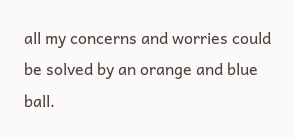all my concerns and worries could be solved by an orange and blue ball.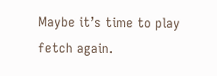Maybe it’s time to play fetch again.